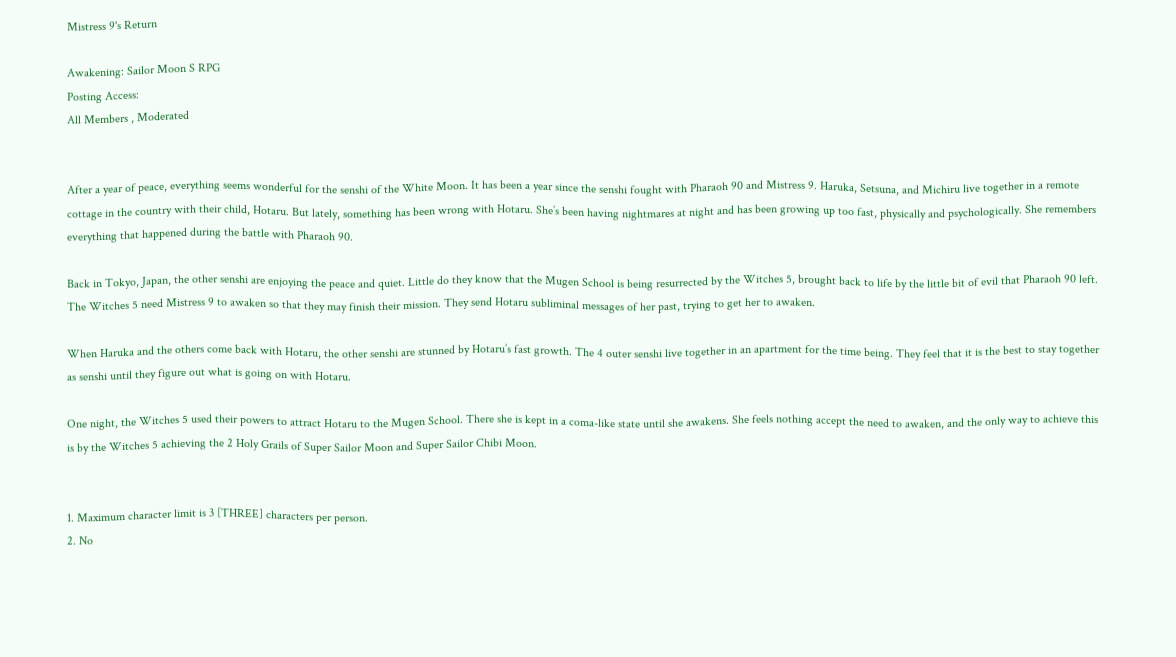Mistress 9's Return

Awakening: Sailor Moon S RPG
Posting Access:
All Members , Moderated


After a year of peace, everything seems wonderful for the senshi of the White Moon. It has been a year since the senshi fought with Pharaoh 90 and Mistress 9. Haruka, Setsuna, and Michiru live together in a remote cottage in the country with their child, Hotaru. But lately, something has been wrong with Hotaru. She’s been having nightmares at night and has been growing up too fast, physically and psychologically. She remembers everything that happened during the battle with Pharaoh 90.

Back in Tokyo, Japan, the other senshi are enjoying the peace and quiet. Little do they know that the Mugen School is being resurrected by the Witches 5, brought back to life by the little bit of evil that Pharaoh 90 left. The Witches 5 need Mistress 9 to awaken so that they may finish their mission. They send Hotaru subliminal messages of her past, trying to get her to awaken.

When Haruka and the others come back with Hotaru, the other senshi are stunned by Hotaru’s fast growth. The 4 outer senshi live together in an apartment for the time being. They feel that it is the best to stay together as senshi until they figure out what is going on with Hotaru.

One night, the Witches 5 used their powers to attract Hotaru to the Mugen School. There she is kept in a coma-like state until she awakens. She feels nothing accept the need to awaken, and the only way to achieve this is by the Witches 5 achieving the 2 Holy Grails of Super Sailor Moon and Super Sailor Chibi Moon.


1. Maximum character limit is 3 [THREE] characters per person.
2. No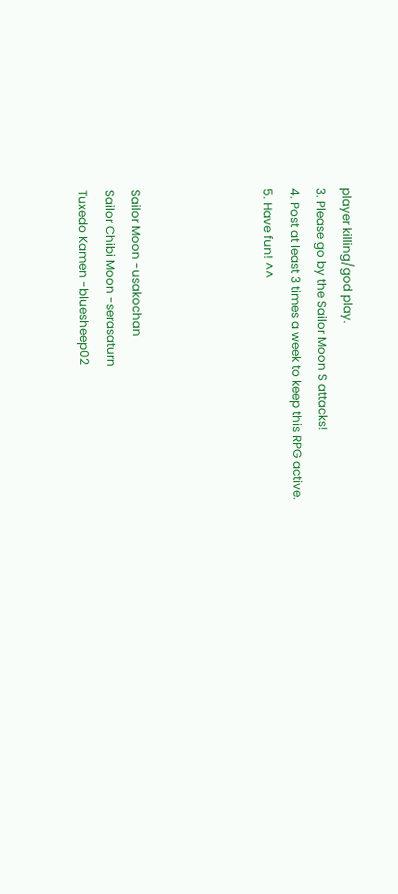player killing/god play.
3. Please go by the Sailor Moon S attacks!
4. Post at least 3 times a week to keep this RPG active.
5. Have fun! ^^




Sailor Moon -usakochan
Sailor Chibi Moon -serasaturn
Tuxedo Kamen -bluesheep02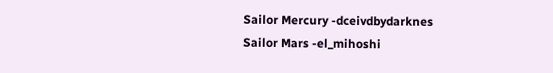Sailor Mercury -dceivdbydarknes
Sailor Mars -el_mihoshi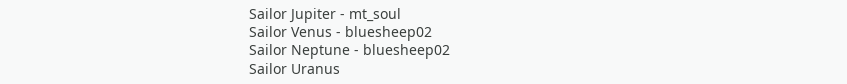Sailor Jupiter - mt_soul
Sailor Venus - bluesheep02
Sailor Neptune - bluesheep02
Sailor Uranus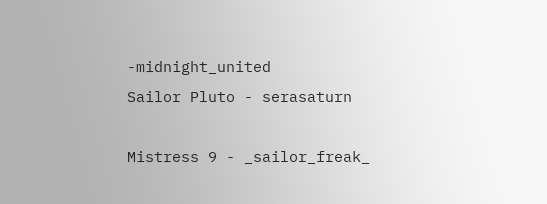-midnight_united
Sailor Pluto - serasaturn

Mistress 9 - _sailor_freak_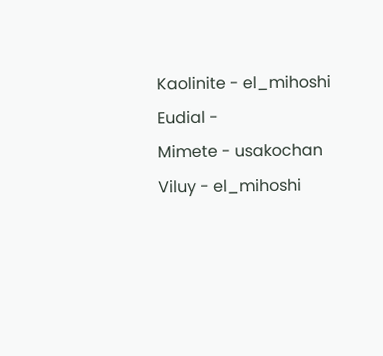Kaolinite - el_mihoshi
Eudial -
Mimete - usakochan
Viluy - el_mihoshi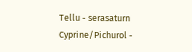Tellu - serasaturn
Cyprine/Pichurol -